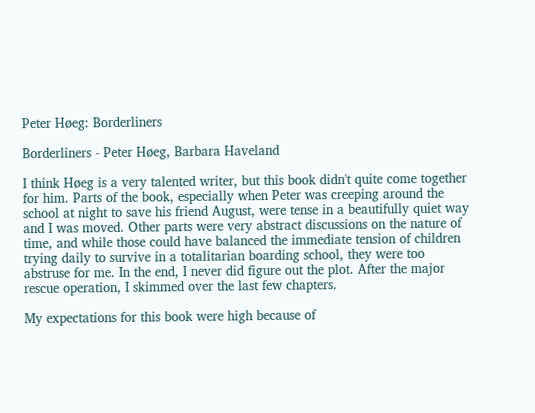Peter Høeg: Borderliners

Borderliners - Peter Høeg, Barbara Haveland

I think Høeg is a very talented writer, but this book didn't quite come together for him. Parts of the book, especially when Peter was creeping around the school at night to save his friend August, were tense in a beautifully quiet way and I was moved. Other parts were very abstract discussions on the nature of time, and while those could have balanced the immediate tension of children trying daily to survive in a totalitarian boarding school, they were too abstruse for me. In the end, I never did figure out the plot. After the major rescue operation, I skimmed over the last few chapters.

My expectations for this book were high because of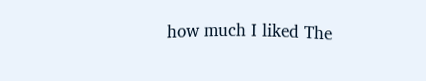how much I liked The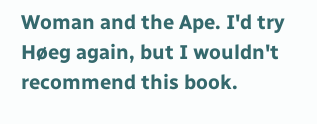Woman and the Ape. I'd try Høeg again, but I wouldn't recommend this book.